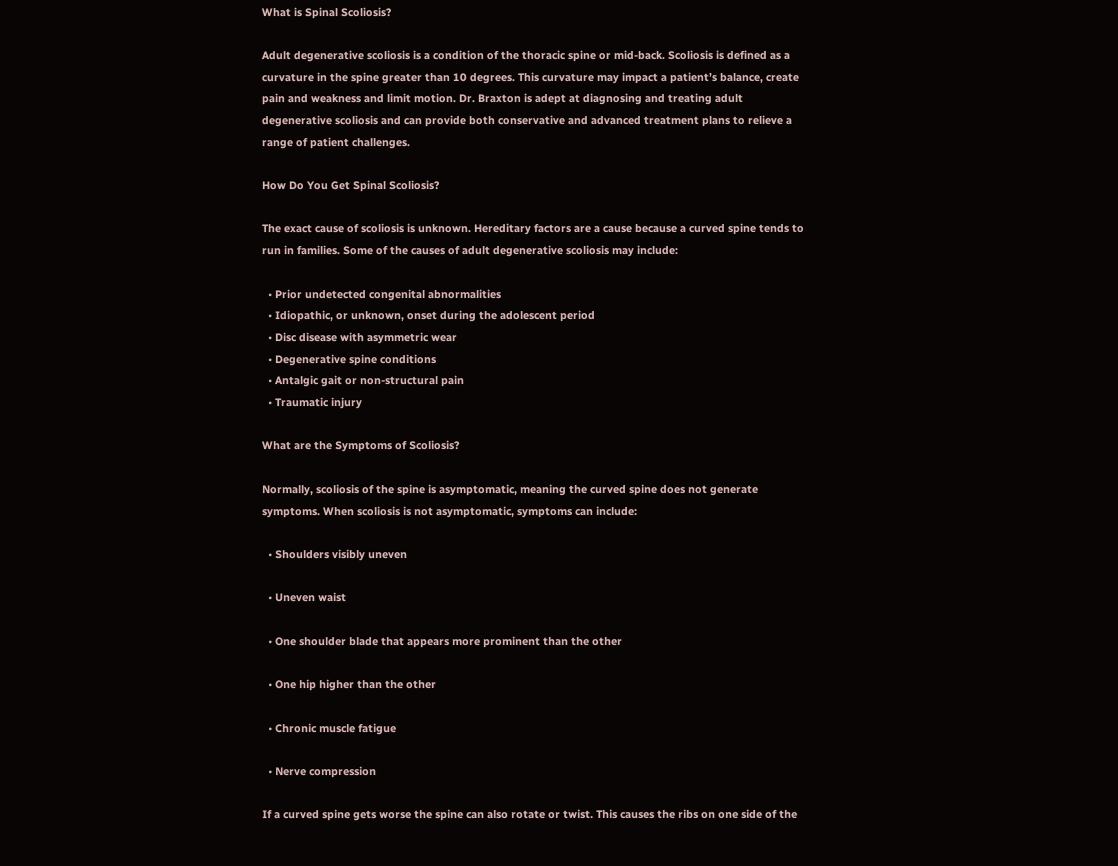What is Spinal Scoliosis?

Adult degenerative scoliosis is a condition of the thoracic spine or mid-back. Scoliosis is defined as a curvature in the spine greater than 10 degrees. This curvature may impact a patient’s balance, create pain and weakness and limit motion. Dr. Braxton is adept at diagnosing and treating adult degenerative scoliosis and can provide both conservative and advanced treatment plans to relieve a range of patient challenges.

How Do You Get Spinal Scoliosis?

The exact cause of scoliosis is unknown. Hereditary factors are a cause because a curved spine tends to run in families. Some of the causes of adult degenerative scoliosis may include:

  • Prior undetected congenital abnormalities
  • Idiopathic, or unknown, onset during the adolescent period
  • Disc disease with asymmetric wear
  • Degenerative spine conditions
  • Antalgic gait or non-structural pain
  • Traumatic injury

What are the Symptoms of Scoliosis?

Normally, scoliosis of the spine is asymptomatic, meaning the curved spine does not generate symptoms. When scoliosis is not asymptomatic, symptoms can include:

  • Shoulders visibly uneven

  • Uneven waist

  • One shoulder blade that appears more prominent than the other

  • One hip higher than the other

  • Chronic muscle fatigue

  • Nerve compression

If a curved spine gets worse the spine can also rotate or twist. This causes the ribs on one side of the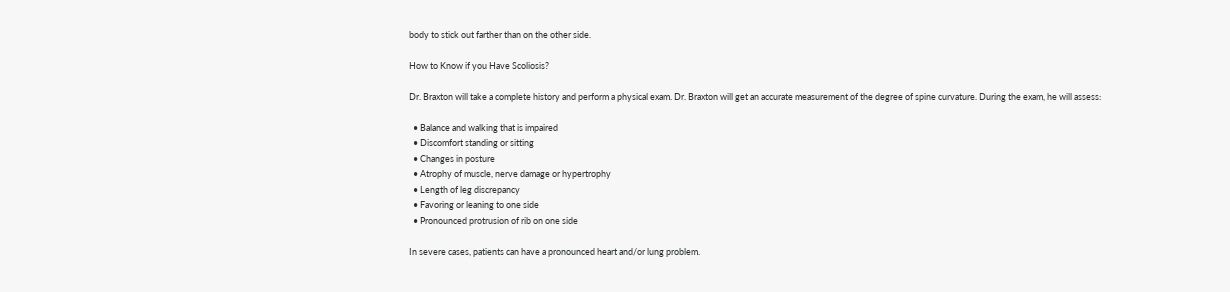body to stick out farther than on the other side.

How to Know if you Have Scoliosis?

Dr. Braxton will take a complete history and perform a physical exam. Dr. Braxton will get an accurate measurement of the degree of spine curvature. During the exam, he will assess:

  • Balance and walking that is impaired
  • Discomfort standing or sitting
  • Changes in posture
  • Atrophy of muscle, nerve damage or hypertrophy
  • Length of leg discrepancy
  • Favoring or leaning to one side
  • Pronounced protrusion of rib on one side

In severe cases, patients can have a pronounced heart and/or lung problem.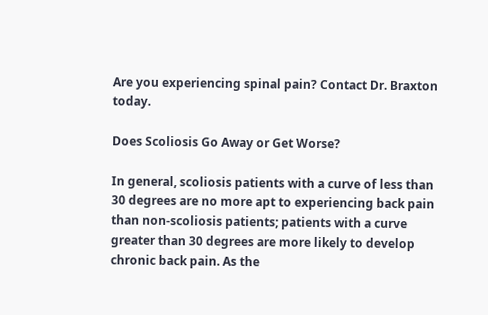Are you experiencing spinal pain? Contact Dr. Braxton today.

Does Scoliosis Go Away or Get Worse?

In general, scoliosis patients with a curve of less than 30 degrees are no more apt to experiencing back pain than non-scoliosis patients; patients with a curve greater than 30 degrees are more likely to develop chronic back pain. As the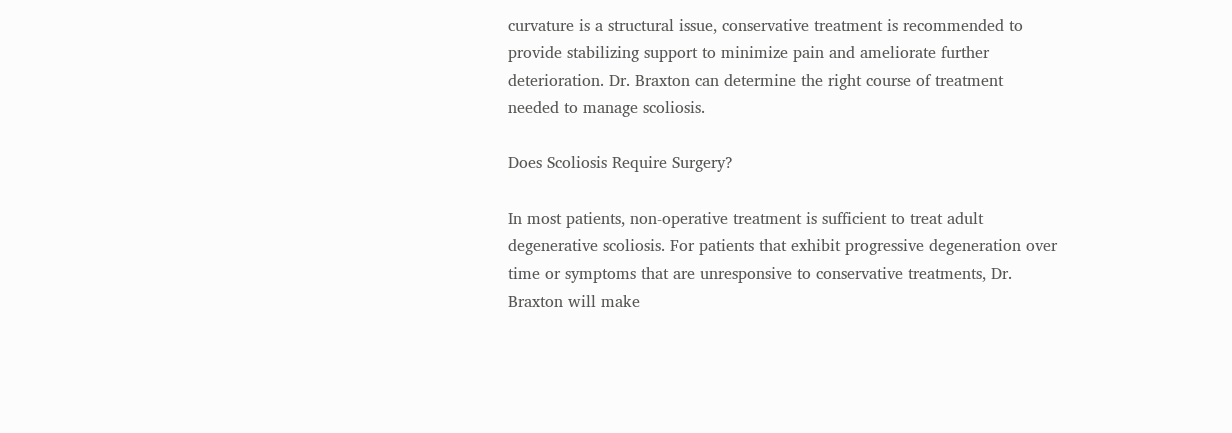curvature is a structural issue, conservative treatment is recommended to provide stabilizing support to minimize pain and ameliorate further deterioration. Dr. Braxton can determine the right course of treatment needed to manage scoliosis.

Does Scoliosis Require Surgery?

In most patients, non-operative treatment is sufficient to treat adult degenerative scoliosis. For patients that exhibit progressive degeneration over time or symptoms that are unresponsive to conservative treatments, Dr. Braxton will make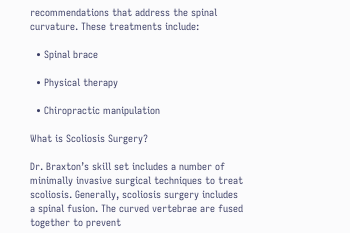recommendations that address the spinal curvature. These treatments include:

  • Spinal brace

  • Physical therapy

  • Chiropractic manipulation

What is Scoliosis Surgery?

Dr. Braxton’s skill set includes a number of minimally invasive surgical techniques to treat scoliosis. Generally, scoliosis surgery includes a spinal fusion. The curved vertebrae are fused together to prevent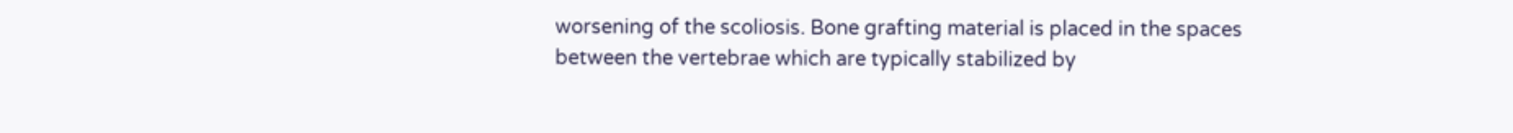worsening of the scoliosis. Bone grafting material is placed in the spaces between the vertebrae which are typically stabilized by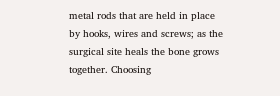metal rods that are held in place by hooks, wires and screws; as the surgical site heals the bone grows together. Choosing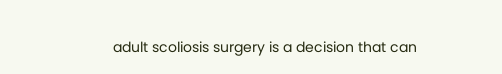adult scoliosis surgery is a decision that can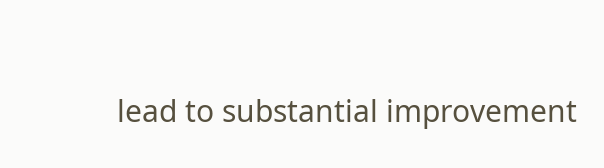lead to substantial improvement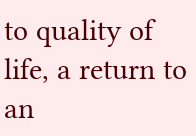to quality of life, a return to an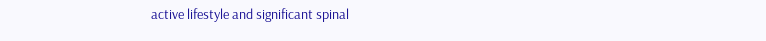active lifestyle and significant spinal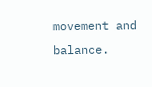movement and balance.